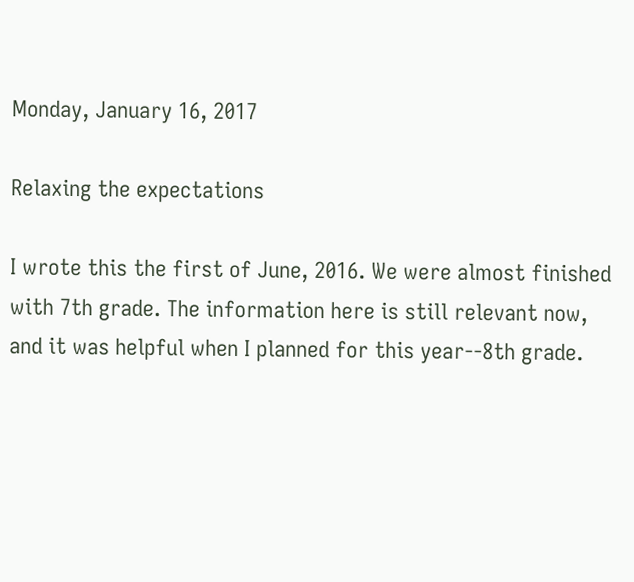Monday, January 16, 2017

Relaxing the expectations

I wrote this the first of June, 2016. We were almost finished with 7th grade. The information here is still relevant now, and it was helpful when I planned for this year--8th grade.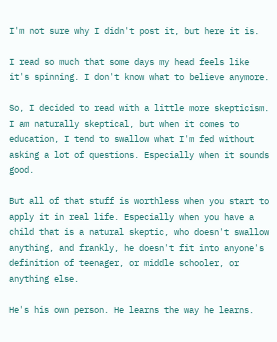I'm not sure why I didn't post it, but here it is.

I read so much that some days my head feels like it's spinning. I don't know what to believe anymore.

So, I decided to read with a little more skepticism. I am naturally skeptical, but when it comes to education, I tend to swallow what I'm fed without asking a lot of questions. Especially when it sounds good.

But all of that stuff is worthless when you start to apply it in real life. Especially when you have a child that is a natural skeptic, who doesn't swallow anything, and frankly, he doesn't fit into anyone's definition of teenager, or middle schooler, or anything else.

He's his own person. He learns the way he learns.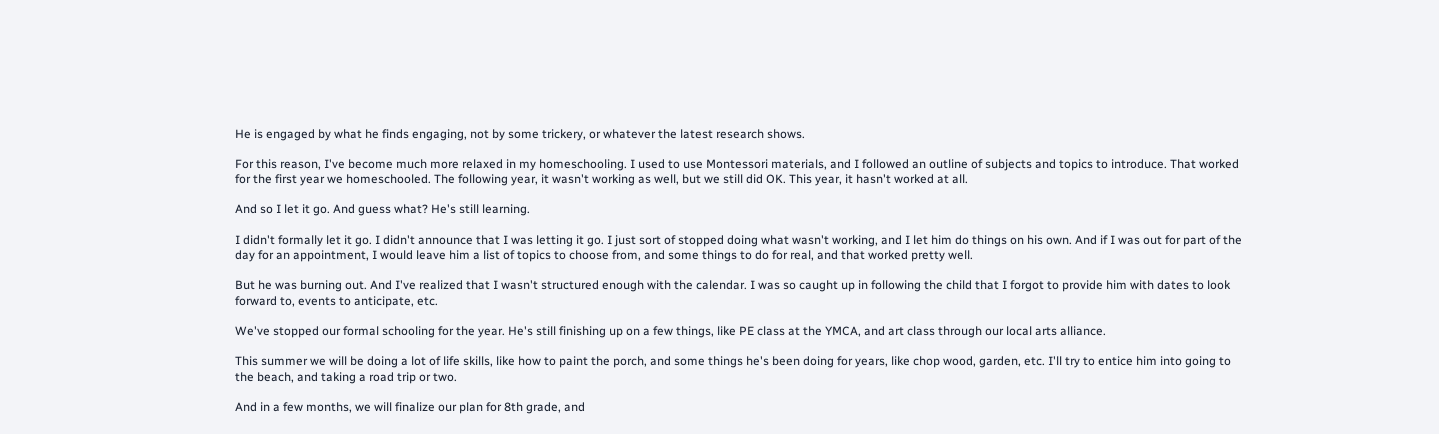He is engaged by what he finds engaging, not by some trickery, or whatever the latest research shows.

For this reason, I've become much more relaxed in my homeschooling. I used to use Montessori materials, and I followed an outline of subjects and topics to introduce. That worked for the first year we homeschooled. The following year, it wasn't working as well, but we still did OK. This year, it hasn't worked at all.

And so I let it go. And guess what? He's still learning.

I didn't formally let it go. I didn't announce that I was letting it go. I just sort of stopped doing what wasn't working, and I let him do things on his own. And if I was out for part of the day for an appointment, I would leave him a list of topics to choose from, and some things to do for real, and that worked pretty well.

But he was burning out. And I've realized that I wasn't structured enough with the calendar. I was so caught up in following the child that I forgot to provide him with dates to look forward to, events to anticipate, etc.

We've stopped our formal schooling for the year. He's still finishing up on a few things, like PE class at the YMCA, and art class through our local arts alliance.

This summer we will be doing a lot of life skills, like how to paint the porch, and some things he's been doing for years, like chop wood, garden, etc. I'll try to entice him into going to the beach, and taking a road trip or two.

And in a few months, we will finalize our plan for 8th grade, and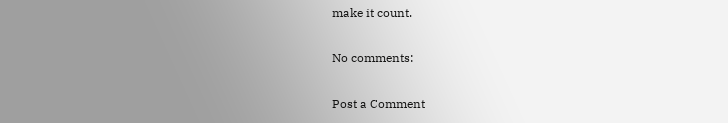make it count.

No comments:

Post a Comment